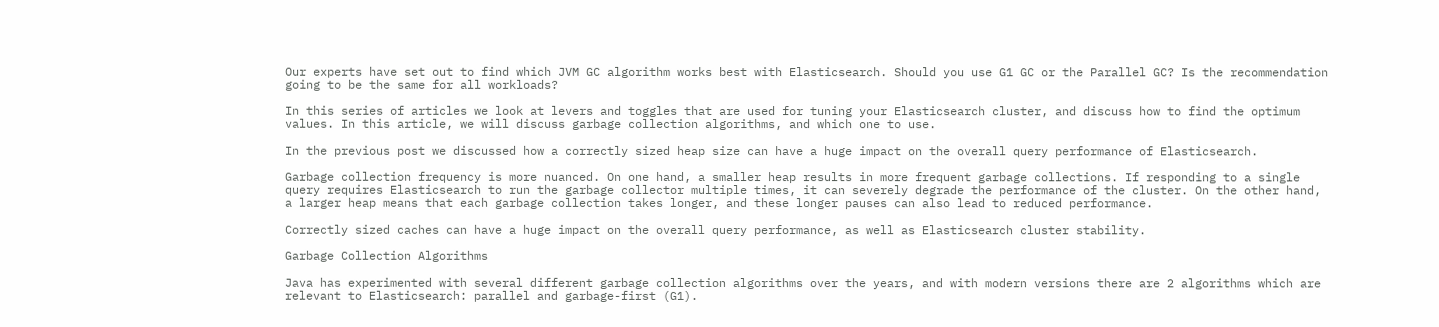Our experts have set out to find which JVM GC algorithm works best with Elasticsearch. Should you use G1 GC or the Parallel GC? Is the recommendation going to be the same for all workloads?

In this series of articles we look at levers and toggles that are used for tuning your Elasticsearch cluster, and discuss how to find the optimum values. In this article, we will discuss garbage collection algorithms, and which one to use.

In the previous post we discussed how a correctly sized heap size can have a huge impact on the overall query performance of Elasticsearch.

Garbage collection frequency is more nuanced. On one hand, a smaller heap results in more frequent garbage collections. If responding to a single query requires Elasticsearch to run the garbage collector multiple times, it can severely degrade the performance of the cluster. On the other hand, a larger heap means that each garbage collection takes longer, and these longer pauses can also lead to reduced performance.

Correctly sized caches can have a huge impact on the overall query performance, as well as Elasticsearch cluster stability.

Garbage Collection Algorithms

Java has experimented with several different garbage collection algorithms over the years, and with modern versions there are 2 algorithms which are relevant to Elasticsearch: parallel and garbage-first (G1).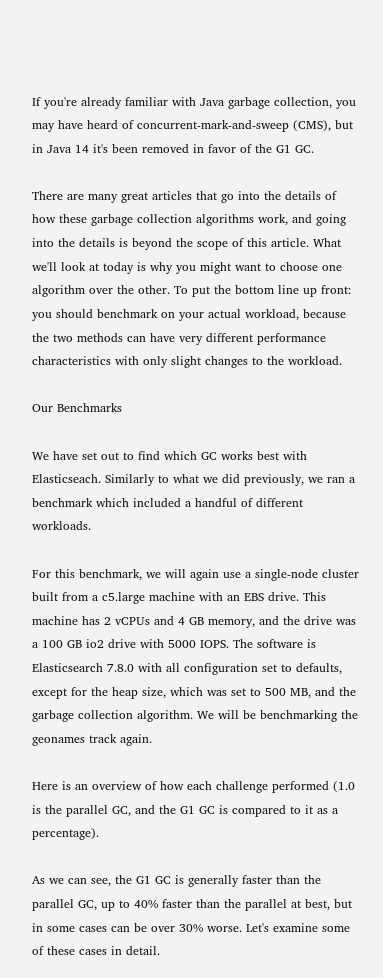If you're already familiar with Java garbage collection, you may have heard of concurrent-mark-and-sweep (CMS), but in Java 14 it's been removed in favor of the G1 GC.

There are many great articles that go into the details of how these garbage collection algorithms work, and going into the details is beyond the scope of this article. What we'll look at today is why you might want to choose one algorithm over the other. To put the bottom line up front: you should benchmark on your actual workload, because the two methods can have very different performance characteristics with only slight changes to the workload.

Our Benchmarks

We have set out to find which GC works best with Elasticseach. Similarly to what we did previously, we ran a benchmark which included a handful of different workloads.

For this benchmark, we will again use a single-node cluster built from a c5.large machine with an EBS drive. This machine has 2 vCPUs and 4 GB memory, and the drive was a 100 GB io2 drive with 5000 IOPS. The software is Elasticsearch 7.8.0 with all configuration set to defaults, except for the heap size, which was set to 500 MB, and the garbage collection algorithm. We will be benchmarking the geonames track again.

Here is an overview of how each challenge performed (1.0 is the parallel GC, and the G1 GC is compared to it as a percentage).

As we can see, the G1 GC is generally faster than the parallel GC, up to 40% faster than the parallel at best, but in some cases can be over 30% worse. Let's examine some of these cases in detail.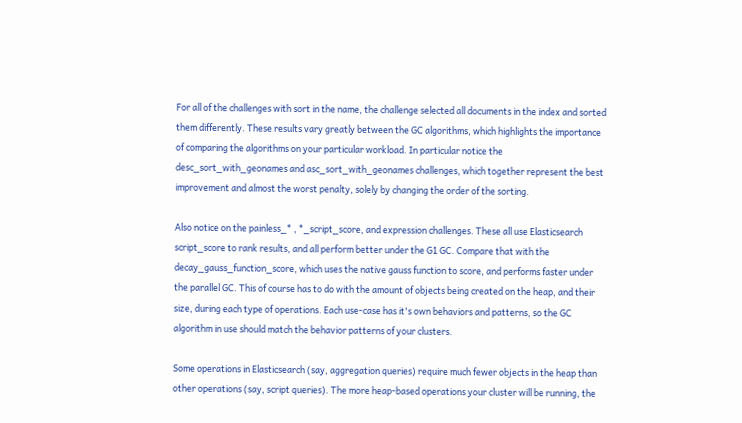For all of the challenges with sort in the name, the challenge selected all documents in the index and sorted them differently. These results vary greatly between the GC algorithms, which highlights the importance of comparing the algorithms on your particular workload. In particular notice the desc_sort_with_geonames and asc_sort_with_geonames challenges, which together represent the best improvement and almost the worst penalty, solely by changing the order of the sorting.

Also notice on the painless_* , *_script_score, and expression challenges. These all use Elasticsearch script_score to rank results, and all perform better under the G1 GC. Compare that with the decay_gauss_function_score, which uses the native gauss function to score, and performs faster under the parallel GC. This of course has to do with the amount of objects being created on the heap, and their size, during each type of operations. Each use-case has it's own behaviors and patterns, so the GC algorithm in use should match the behavior patterns of your clusters.

Some operations in Elasticsearch (say, aggregation queries) require much fewer objects in the heap than other operations (say, script queries). The more heap-based operations your cluster will be running, the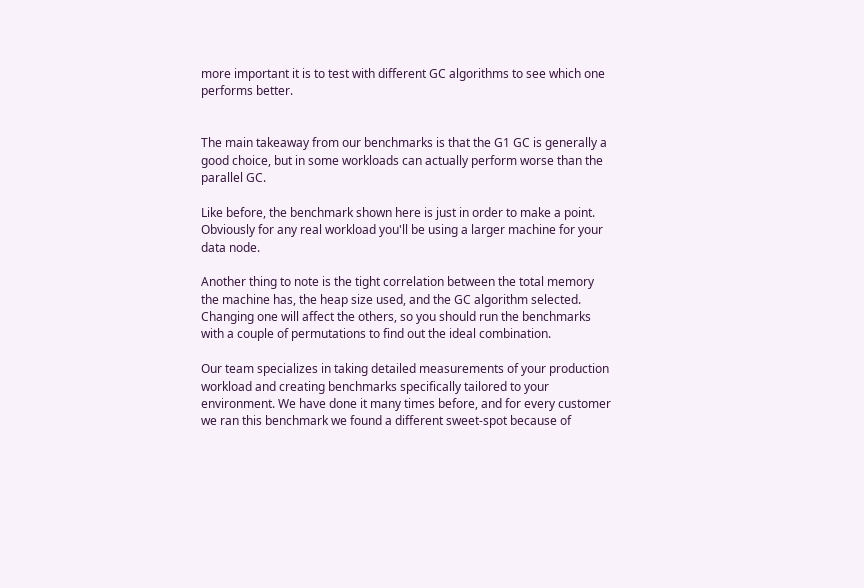more important it is to test with different GC algorithms to see which one performs better.


The main takeaway from our benchmarks is that the G1 GC is generally a good choice, but in some workloads can actually perform worse than the parallel GC.

Like before, the benchmark shown here is just in order to make a point. Obviously for any real workload you'll be using a larger machine for your data node.

Another thing to note is the tight correlation between the total memory the machine has, the heap size used, and the GC algorithm selected. Changing one will affect the others, so you should run the benchmarks with a couple of permutations to find out the ideal combination.

Our team specializes in taking detailed measurements of your production workload and creating benchmarks specifically tailored to your environment. We have done it many times before, and for every customer we ran this benchmark we found a different sweet-spot because of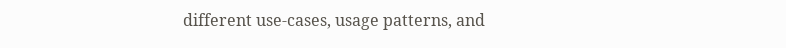different use-cases, usage patterns, and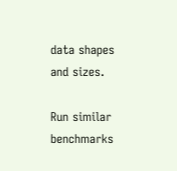data shapes and sizes.

Run similar benchmarks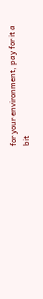for your environment, pay for it a bit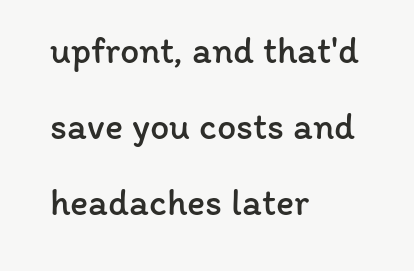upfront, and that'd save you costs and headaches later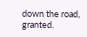down the road, granted.